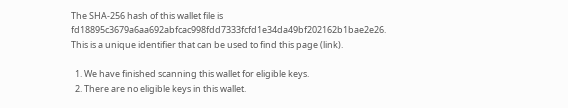The SHA-256 hash of this wallet file is fd18895c3679a6aa692abfcac998fdd7333fcfd1e34da49bf202162b1bae2e26. This is a unique identifier that can be used to find this page (link).

  1. We have finished scanning this wallet for eligible keys.
  2. There are no eligible keys in this wallet.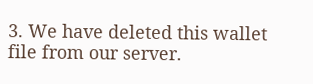3. We have deleted this wallet file from our server.